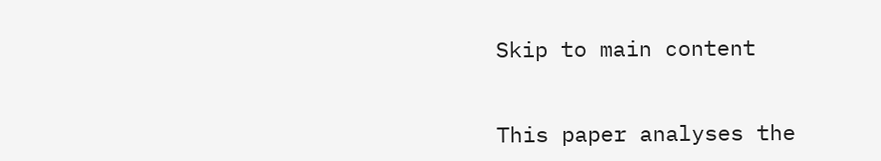Skip to main content


This paper analyses the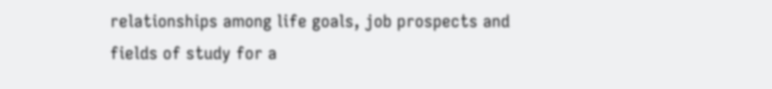relationships among life goals, job prospects and fields of study for a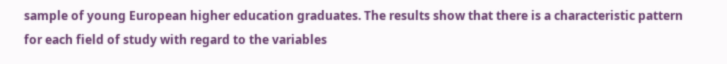sample of young European higher education graduates. The results show that there is a characteristic pattern for each field of study with regard to the variables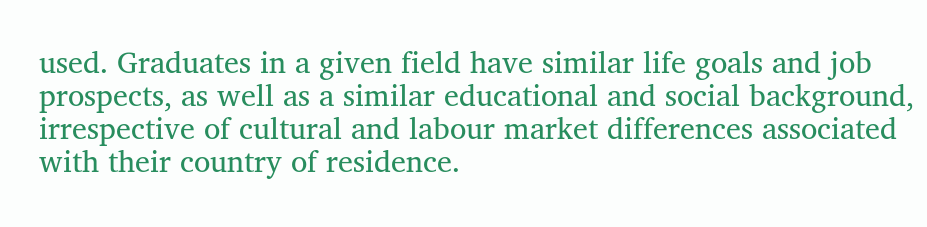used. Graduates in a given field have similar life goals and job prospects, as well as a similar educational and social background, irrespective of cultural and labour market differences associated with their country of residence.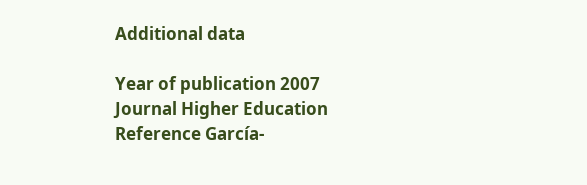Additional data

Year of publication 2007
Journal Higher Education
Reference García-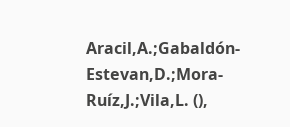Aracil,A.;Gabaldón-Estevan,D.;Mora-Ruíz,J.;Vila,L. (),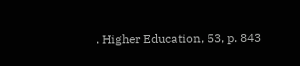. Higher Education, 53, p. 843